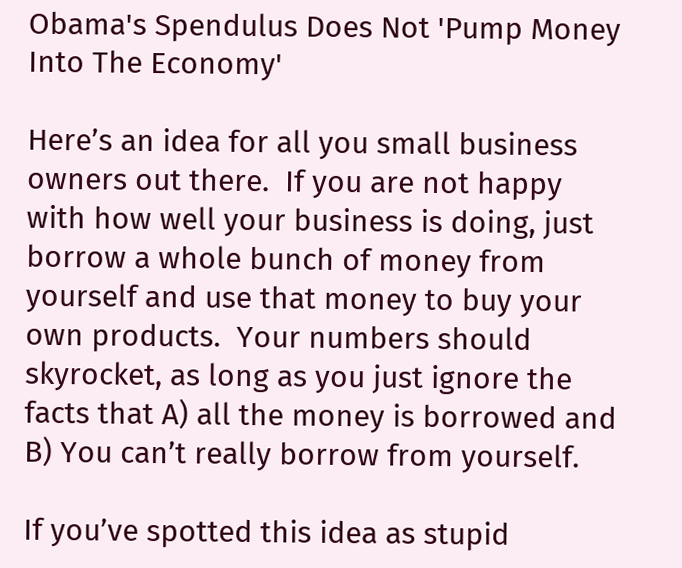Obama's Spendulus Does Not 'Pump Money Into The Economy'

Here’s an idea for all you small business owners out there.  If you are not happy with how well your business is doing, just borrow a whole bunch of money from yourself and use that money to buy your own products.  Your numbers should skyrocket, as long as you just ignore the facts that A) all the money is borrowed and B) You can’t really borrow from yourself.

If you’ve spotted this idea as stupid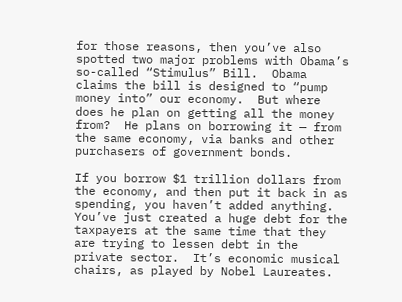for those reasons, then you’ve also spotted two major problems with Obama’s so-called “Stimulus” Bill.  Obama claims the bill is designed to “pump money into” our economy.  But where does he plan on getting all the money from?  He plans on borrowing it — from the same economy, via banks and other purchasers of government bonds.

If you borrow $1 trillion dollars from the economy, and then put it back in as spending, you haven’t added anything.  You’ve just created a huge debt for the taxpayers at the same time that they are trying to lessen debt in the private sector.  It’s economic musical chairs, as played by Nobel Laureates.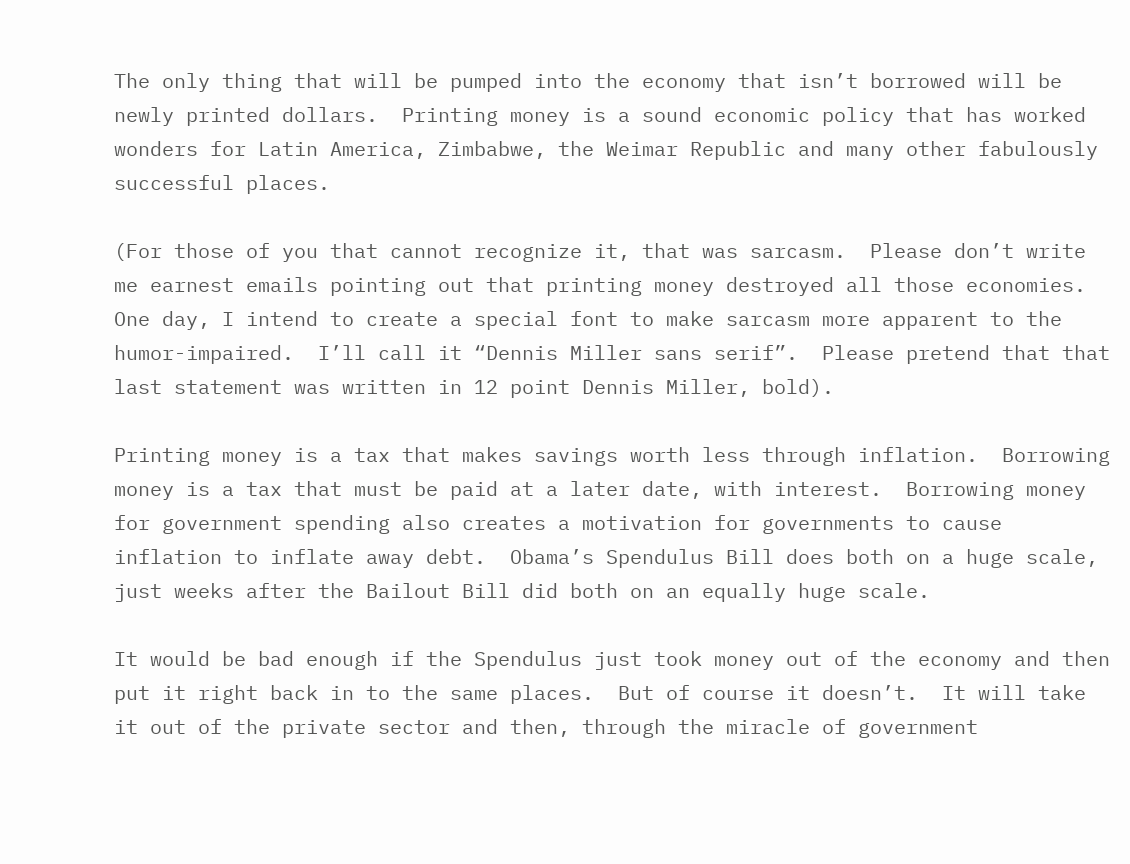The only thing that will be pumped into the economy that isn’t borrowed will be newly printed dollars.  Printing money is a sound economic policy that has worked wonders for Latin America, Zimbabwe, the Weimar Republic and many other fabulously successful places.

(For those of you that cannot recognize it, that was sarcasm.  Please don’t write me earnest emails pointing out that printing money destroyed all those economies. One day, I intend to create a special font to make sarcasm more apparent to the humor-impaired.  I’ll call it “Dennis Miller sans serif”.  Please pretend that that last statement was written in 12 point Dennis Miller, bold).

Printing money is a tax that makes savings worth less through inflation.  Borrowing money is a tax that must be paid at a later date, with interest.  Borrowing money for government spending also creates a motivation for governments to cause inflation to inflate away debt.  Obama’s Spendulus Bill does both on a huge scale, just weeks after the Bailout Bill did both on an equally huge scale.

It would be bad enough if the Spendulus just took money out of the economy and then put it right back in to the same places.  But of course it doesn’t.  It will take it out of the private sector and then, through the miracle of government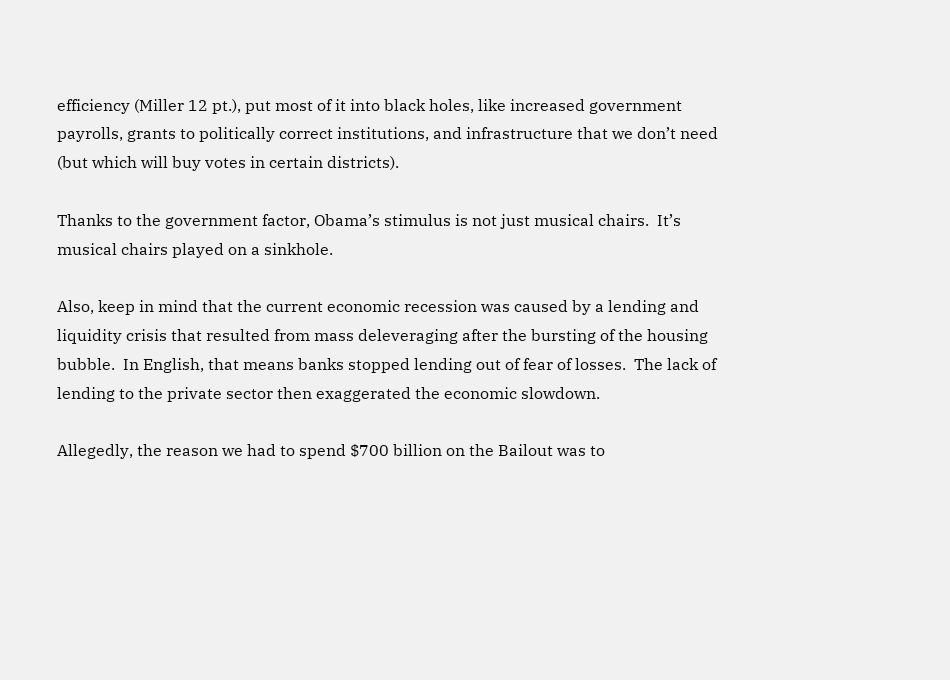efficiency (Miller 12 pt.), put most of it into black holes, like increased government payrolls, grants to politically correct institutions, and infrastructure that we don’t need (but which will buy votes in certain districts).

Thanks to the government factor, Obama’s stimulus is not just musical chairs.  It’s musical chairs played on a sinkhole.

Also, keep in mind that the current economic recession was caused by a lending and liquidity crisis that resulted from mass deleveraging after the bursting of the housing bubble.  In English, that means banks stopped lending out of fear of losses.  The lack of lending to the private sector then exaggerated the economic slowdown.

Allegedly, the reason we had to spend $700 billion on the Bailout was to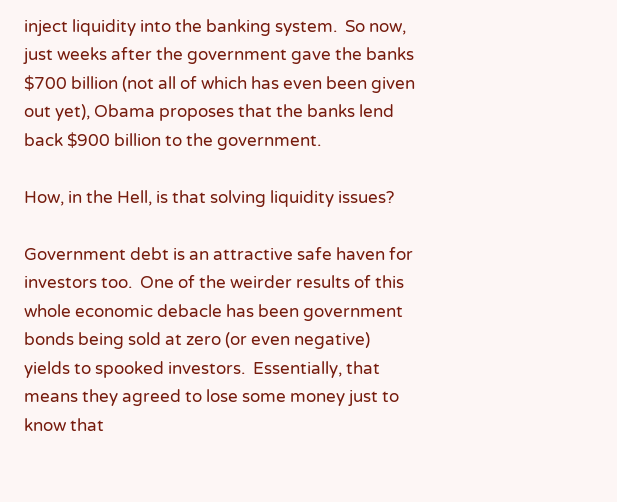inject liquidity into the banking system.  So now, just weeks after the government gave the banks $700 billion (not all of which has even been given out yet), Obama proposes that the banks lend back $900 billion to the government.

How, in the Hell, is that solving liquidity issues?

Government debt is an attractive safe haven for investors too.  One of the weirder results of this whole economic debacle has been government bonds being sold at zero (or even negative) yields to spooked investors.  Essentially, that means they agreed to lose some money just to know that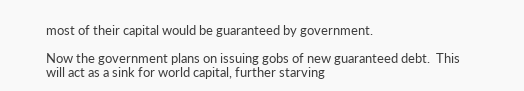most of their capital would be guaranteed by government.

Now the government plans on issuing gobs of new guaranteed debt.  This will act as a sink for world capital, further starving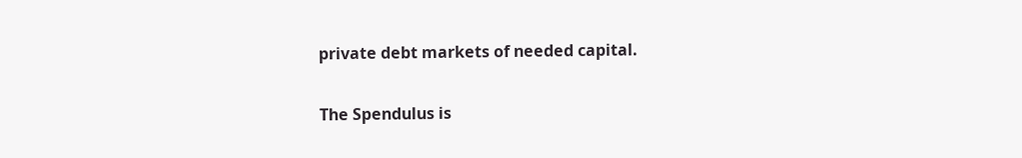private debt markets of needed capital.

The Spendulus is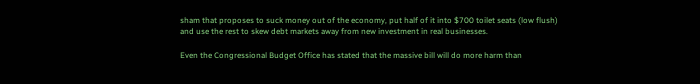sham that proposes to suck money out of the economy, put half of it into $700 toilet seats (low flush) and use the rest to skew debt markets away from new investment in real businesses.

Even the Congressional Budget Office has stated that the massive bill will do more harm than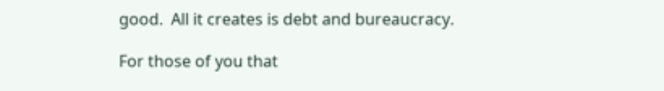good.  All it creates is debt and bureaucracy.

For those of you that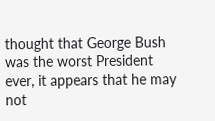thought that George Bush was the worst President ever, it appears that he may not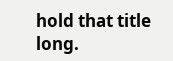hold that title long.